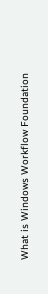What is Windows Workflow Foundation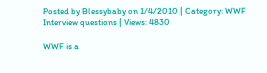Posted by Blessybaby on 1/4/2010 | Category: WWF Interview questions | Views: 4830

WWF is a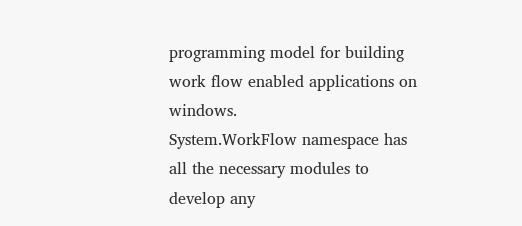programming model for building work flow enabled applications on windows.
System.WorkFlow namespace has all the necessary modules to develop any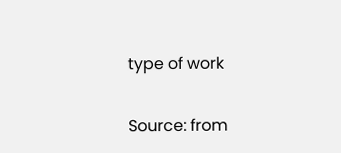type of work

Source: from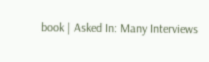book | Asked In: Many Interviews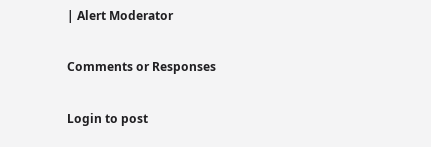| Alert Moderator

Comments or Responses

Login to post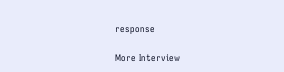response

More Interview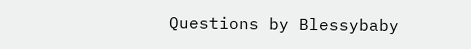Questions by Blessybaby